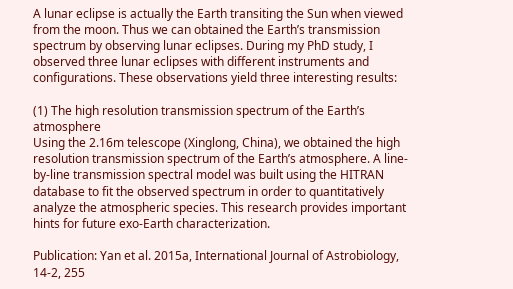A lunar eclipse is actually the Earth transiting the Sun when viewed from the moon. Thus we can obtained the Earth’s transmission spectrum by observing lunar eclipses. During my PhD study, I observed three lunar eclipses with different instruments and configurations. These observations yield three interesting results:

(1) The high resolution transmission spectrum of the Earth’s atmosphere
Using the 2.16m telescope (Xinglong, China), we obtained the high resolution transmission spectrum of the Earth’s atmosphere. A line-by-line transmission spectral model was built using the HITRAN database to fit the observed spectrum in order to quantitatively analyze the atmospheric species. This research provides important hints for future exo-Earth characterization.

Publication: Yan et al. 2015a, International Journal of Astrobiology, 14-2, 255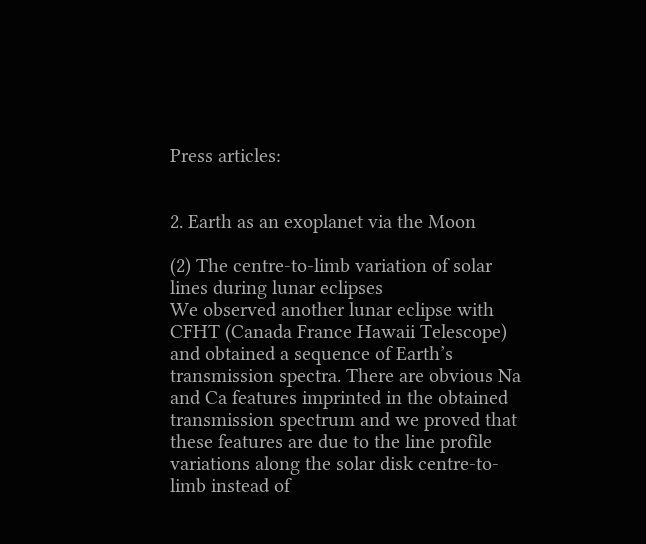Press articles:


2. Earth as an exoplanet via the Moon

(2) The centre-to-limb variation of solar lines during lunar eclipses
We observed another lunar eclipse with CFHT (Canada France Hawaii Telescope) and obtained a sequence of Earth’s transmission spectra. There are obvious Na and Ca features imprinted in the obtained transmission spectrum and we proved that these features are due to the line profile variations along the solar disk centre-to-limb instead of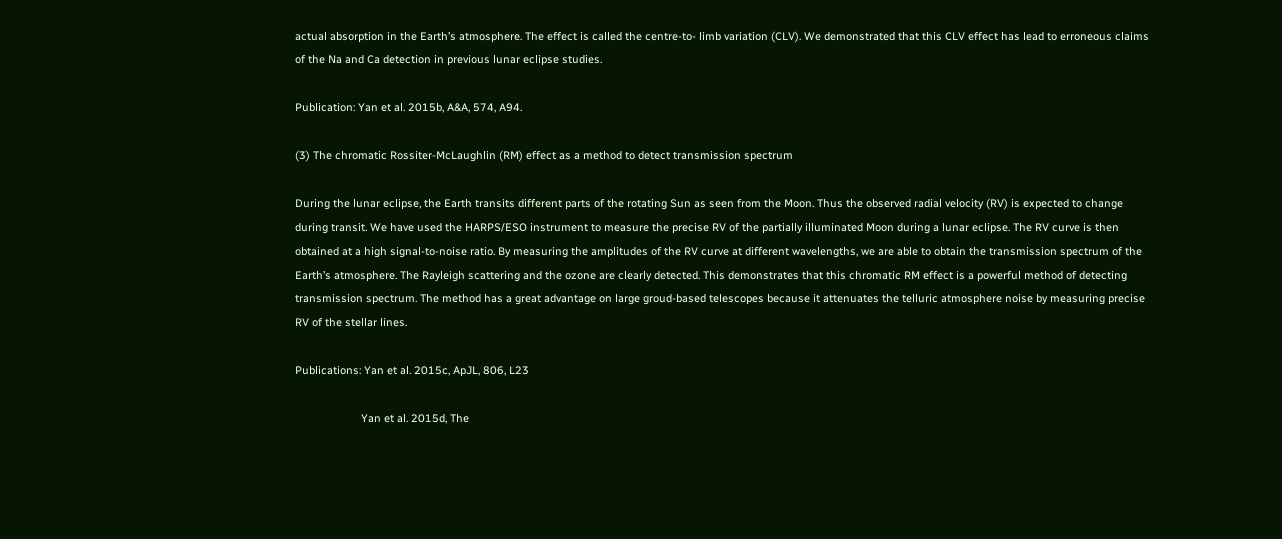actual absorption in the Earth’s atmosphere. The effect is called the centre-to- limb variation (CLV). We demonstrated that this CLV effect has lead to erroneous claims of the Na and Ca detection in previous lunar eclipse studies.

Publication: Yan et al. 2015b, A&A, 574, A94.

(3) The chromatic Rossiter-McLaughlin (RM) effect as a method to detect transmission spectrum

During the lunar eclipse, the Earth transits different parts of the rotating Sun as seen from the Moon. Thus the observed radial velocity (RV) is expected to change during transit. We have used the HARPS/ESO instrument to measure the precise RV of the partially illuminated Moon during a lunar eclipse. The RV curve is then obtained at a high signal-to-noise ratio. By measuring the amplitudes of the RV curve at different wavelengths, we are able to obtain the transmission spectrum of the Earth’s atmosphere. The Rayleigh scattering and the ozone are clearly detected. This demonstrates that this chromatic RM effect is a powerful method of detecting transmission spectrum. The method has a great advantage on large groud-based telescopes because it attenuates the telluric atmosphere noise by measuring precise RV of the stellar lines.

Publications: Yan et al. 2015c, ApJL, 806, L23

                      Yan et al. 2015d, The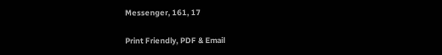Messenger, 161, 17

Print Friendly, PDF & Email